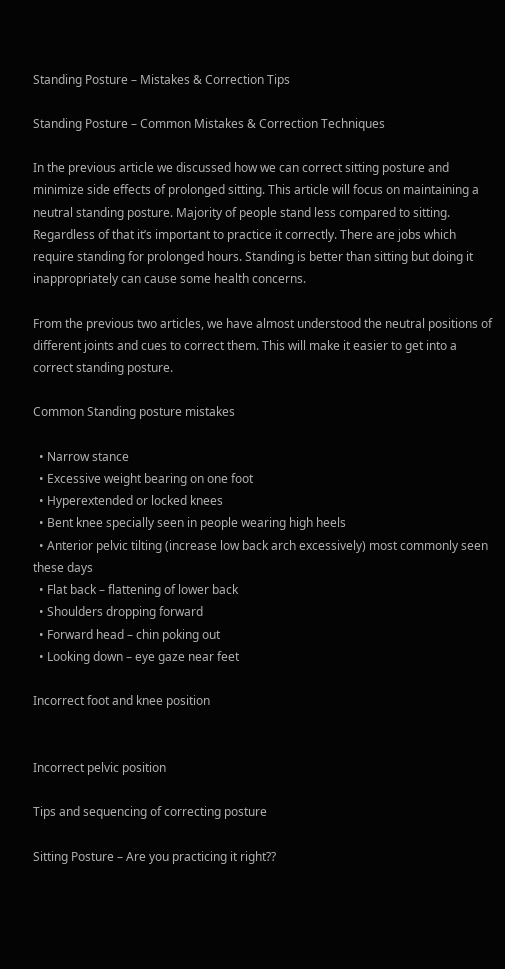Standing Posture – Mistakes & Correction Tips

Standing Posture – Common Mistakes & Correction Techniques

In the previous article we discussed how we can correct sitting posture and minimize side effects of prolonged sitting. This article will focus on maintaining a neutral standing posture. Majority of people stand less compared to sitting. Regardless of that it’s important to practice it correctly. There are jobs which require standing for prolonged hours. Standing is better than sitting but doing it inappropriately can cause some health concerns.

From the previous two articles, we have almost understood the neutral positions of different joints and cues to correct them. This will make it easier to get into a correct standing posture.

Common Standing posture mistakes

  • Narrow stance
  • Excessive weight bearing on one foot
  • Hyperextended or locked knees
  • Bent knee specially seen in people wearing high heels
  • Anterior pelvic tilting (increase low back arch excessively) most commonly seen these days
  • Flat back – flattening of lower back
  • Shoulders dropping forward
  • Forward head – chin poking out
  • Looking down – eye gaze near feet

Incorrect foot and knee position


Incorrect pelvic position

Tips and sequencing of correcting posture

Sitting Posture – Are you practicing it right??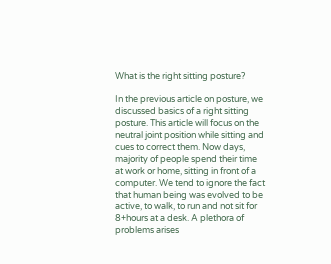What is the right sitting posture?

In the previous article on posture, we discussed basics of a right sitting posture. This article will focus on the neutral joint position while sitting and cues to correct them. Now days, majority of people spend their time at work or home, sitting in front of a computer. We tend to ignore the fact that human being was evolved to be active, to walk, to run and not sit for 8+hours at a desk. A plethora of problems arises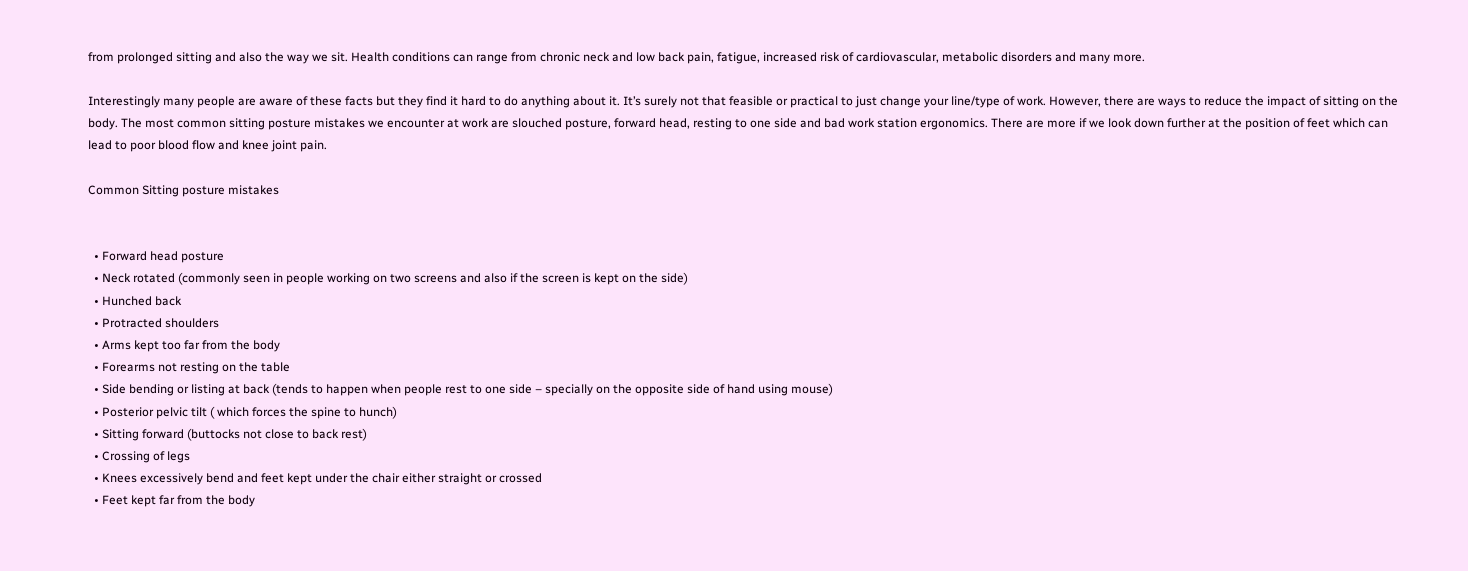from prolonged sitting and also the way we sit. Health conditions can range from chronic neck and low back pain, fatigue, increased risk of cardiovascular, metabolic disorders and many more.

Interestingly many people are aware of these facts but they find it hard to do anything about it. It’s surely not that feasible or practical to just change your line/type of work. However, there are ways to reduce the impact of sitting on the body. The most common sitting posture mistakes we encounter at work are slouched posture, forward head, resting to one side and bad work station ergonomics. There are more if we look down further at the position of feet which can lead to poor blood flow and knee joint pain.

Common Sitting posture mistakes


  • Forward head posture
  • Neck rotated (commonly seen in people working on two screens and also if the screen is kept on the side)
  • Hunched back
  • Protracted shoulders
  • Arms kept too far from the body
  • Forearms not resting on the table
  • Side bending or listing at back (tends to happen when people rest to one side – specially on the opposite side of hand using mouse)
  • Posterior pelvic tilt ( which forces the spine to hunch)
  • Sitting forward (buttocks not close to back rest)
  • Crossing of legs
  • Knees excessively bend and feet kept under the chair either straight or crossed
  • Feet kept far from the body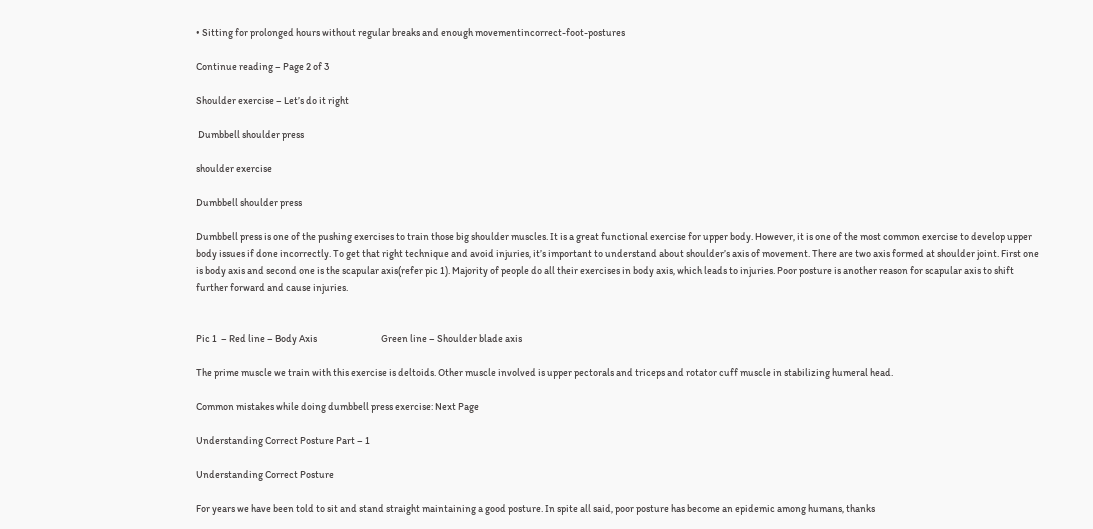• Sitting for prolonged hours without regular breaks and enough movementincorrect-foot-postures

Continue reading – Page 2 of 3

Shoulder exercise – Let’s do it right

 Dumbbell shoulder press

shoulder exercise

Dumbbell shoulder press

Dumbbell press is one of the pushing exercises to train those big shoulder muscles. It is a great functional exercise for upper body. However, it is one of the most common exercise to develop upper body issues if done incorrectly. To get that right technique and avoid injuries, it’s important to understand about shoulder’s axis of movement. There are two axis formed at shoulder joint. First one is body axis and second one is the scapular axis(refer pic 1). Majority of people do all their exercises in body axis, which leads to injuries. Poor posture is another reason for scapular axis to shift further forward and cause injuries.


Pic 1  – Red line – Body Axis                                Green line – Shoulder blade axis

The prime muscle we train with this exercise is deltoids. Other muscle involved is upper pectorals and triceps and rotator cuff muscle in stabilizing humeral head.

Common mistakes while doing dumbbell press exercise: Next Page

Understanding Correct Posture Part – 1

Understanding Correct Posture

For years we have been told to sit and stand straight maintaining a good posture. In spite all said, poor posture has become an epidemic among humans, thanks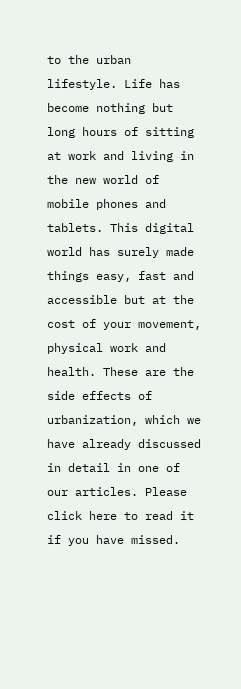to the urban lifestyle. Life has become nothing but long hours of sitting at work and living in the new world of mobile phones and tablets. This digital world has surely made things easy, fast and accessible but at the cost of your movement, physical work and health. These are the side effects of urbanization, which we have already discussed in detail in one of our articles. Please click here to read it if you have missed.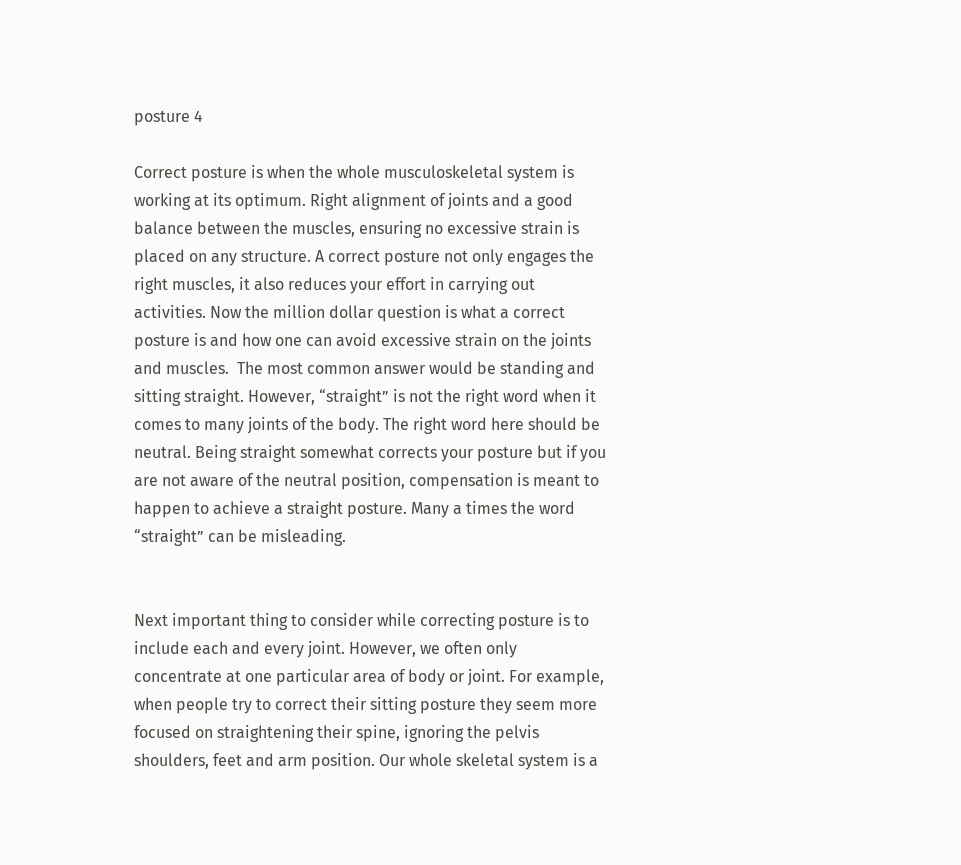posture 4

Correct posture is when the whole musculoskeletal system is working at its optimum. Right alignment of joints and a good balance between the muscles, ensuring no excessive strain is placed on any structure. A correct posture not only engages the right muscles, it also reduces your effort in carrying out activities. Now the million dollar question is what a correct posture is and how one can avoid excessive strain on the joints and muscles.  The most common answer would be standing and sitting straight. However, “straight” is not the right word when it comes to many joints of the body. The right word here should be neutral. Being straight somewhat corrects your posture but if you are not aware of the neutral position, compensation is meant to happen to achieve a straight posture. Many a times the word “straight” can be misleading.


Next important thing to consider while correcting posture is to include each and every joint. However, we often only concentrate at one particular area of body or joint. For example, when people try to correct their sitting posture they seem more focused on straightening their spine, ignoring the pelvis shoulders, feet and arm position. Our whole skeletal system is a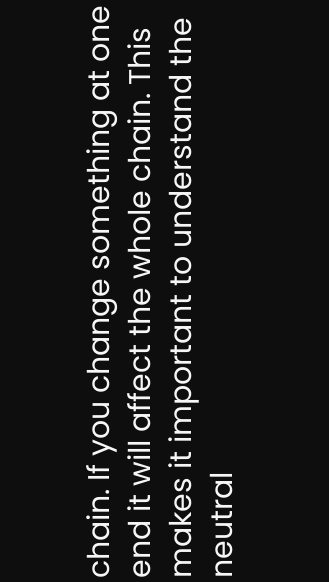chain. If you change something at one end it will affect the whole chain. This makes it important to understand the neutral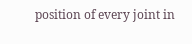position of every joint in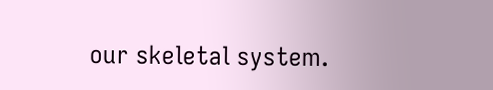our skeletal system.